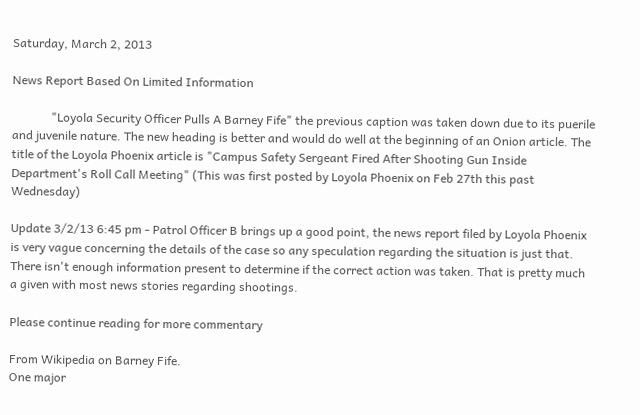Saturday, March 2, 2013

News Report Based On Limited Information

             "Loyola Security Officer Pulls A Barney Fife" the previous caption was taken down due to its puerile and juvenile nature. The new heading is better and would do well at the beginning of an Onion article. The title of the Loyola Phoenix article is "Campus Safety Sergeant Fired After Shooting Gun Inside Department's Roll Call Meeting" (This was first posted by Loyola Phoenix on Feb 27th this past Wednesday)

Update 3/2/13 6:45 pm - Patrol Officer B brings up a good point, the news report filed by Loyola Phoenix is very vague concerning the details of the case so any speculation regarding the situation is just that. There isn't enough information present to determine if the correct action was taken. That is pretty much a given with most news stories regarding shootings.

Please continue reading for more commentary

From Wikipedia on Barney Fife.
One major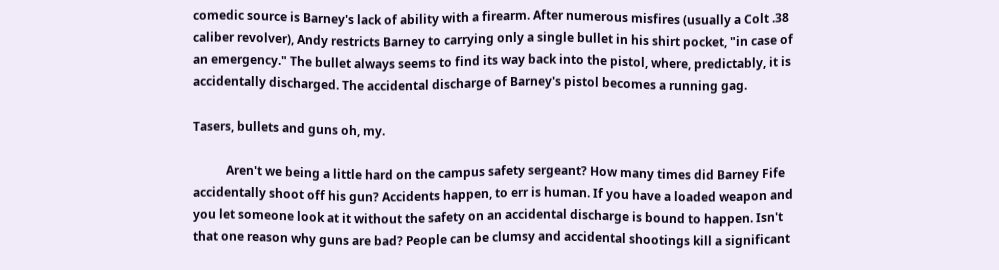comedic source is Barney's lack of ability with a firearm. After numerous misfires (usually a Colt .38 caliber revolver), Andy restricts Barney to carrying only a single bullet in his shirt pocket, "in case of an emergency." The bullet always seems to find its way back into the pistol, where, predictably, it is accidentally discharged. The accidental discharge of Barney's pistol becomes a running gag.

Tasers, bullets and guns oh, my.

           Aren't we being a little hard on the campus safety sergeant? How many times did Barney Fife accidentally shoot off his gun? Accidents happen, to err is human. If you have a loaded weapon and you let someone look at it without the safety on an accidental discharge is bound to happen. Isn't that one reason why guns are bad? People can be clumsy and accidental shootings kill a significant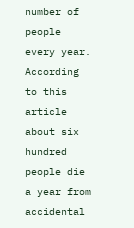number of people every year. According to this article about six hundred people die a year from accidental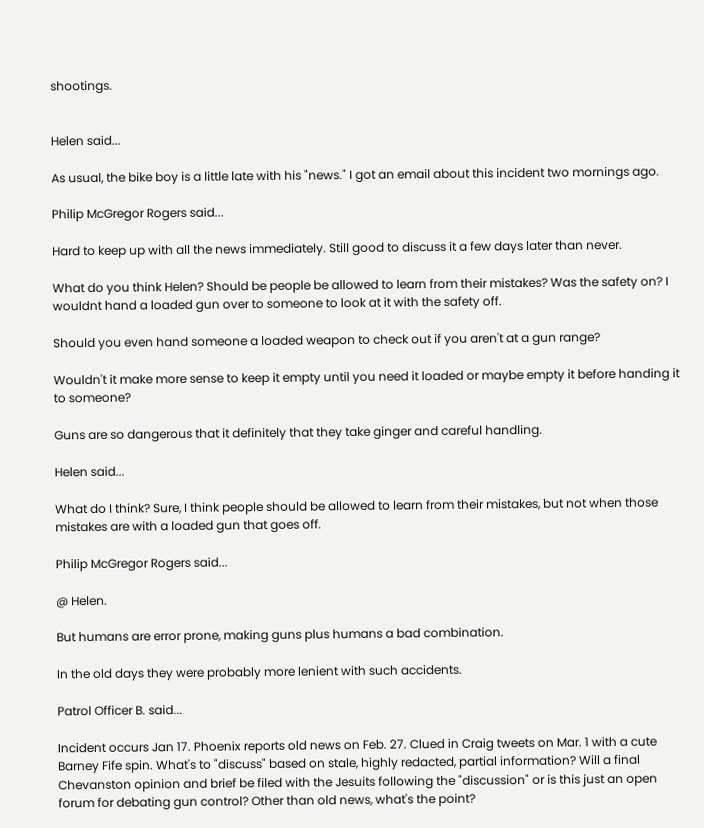shootings.


Helen said...

As usual, the bike boy is a little late with his "news." I got an email about this incident two mornings ago.

Philip McGregor Rogers said...

Hard to keep up with all the news immediately. Still good to discuss it a few days later than never.

What do you think Helen? Should be people be allowed to learn from their mistakes? Was the safety on? I wouldnt hand a loaded gun over to someone to look at it with the safety off.

Should you even hand someone a loaded weapon to check out if you aren't at a gun range?

Wouldn't it make more sense to keep it empty until you need it loaded or maybe empty it before handing it to someone?

Guns are so dangerous that it definitely that they take ginger and careful handling.

Helen said...

What do I think? Sure, I think people should be allowed to learn from their mistakes, but not when those mistakes are with a loaded gun that goes off.

Philip McGregor Rogers said...

@ Helen.

But humans are error prone, making guns plus humans a bad combination.

In the old days they were probably more lenient with such accidents.

Patrol Officer B. said...

Incident occurs Jan 17. Phoenix reports old news on Feb. 27. Clued in Craig tweets on Mar. 1 with a cute Barney Fife spin. What's to "discuss" based on stale, highly redacted, partial information? Will a final Chevanston opinion and brief be filed with the Jesuits following the "discussion" or is this just an open forum for debating gun control? Other than old news, what's the point?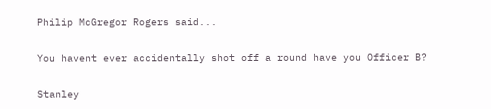Philip McGregor Rogers said...

You havent ever accidentally shot off a round have you Officer B?

Stanley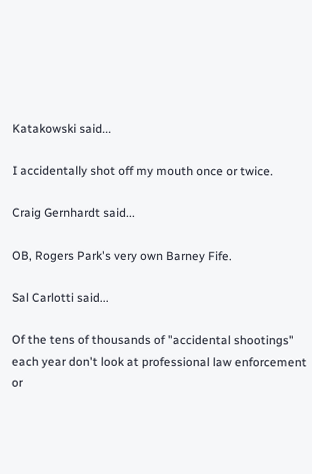Katakowski said...

I accidentally shot off my mouth once or twice.

Craig Gernhardt said...

OB, Rogers Park's very own Barney Fife.

Sal Carlotti said...

Of the tens of thousands of "accidental shootings" each year don't look at professional law enforcement or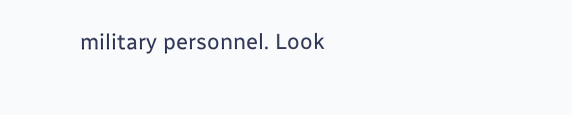military personnel. Look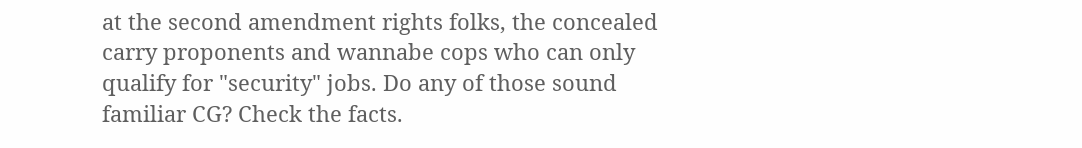at the second amendment rights folks, the concealed carry proponents and wannabe cops who can only qualify for "security" jobs. Do any of those sound familiar CG? Check the facts.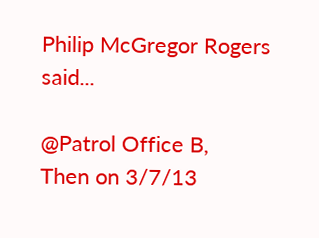Philip McGregor Rogers said...

@Patrol Office B,
Then on 3/7/13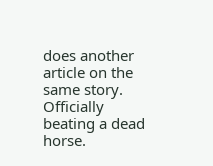does another article on the same story. Officially beating a dead horse.